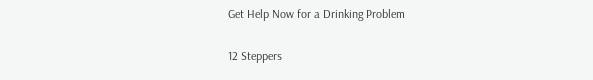Get Help Now for a Drinking Problem

12 Steppers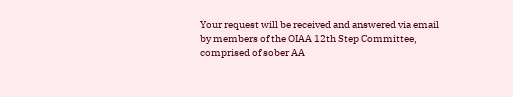Your request will be received and answered via email by members of the OIAA 12th Step Committee, comprised of sober AA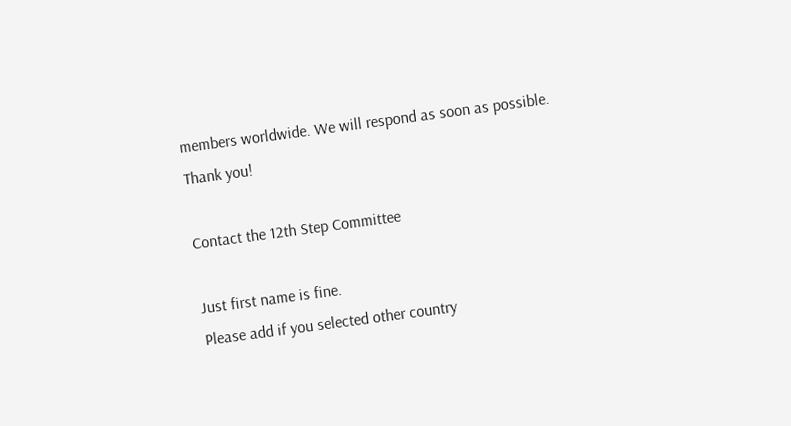members worldwide. We will respond as soon as possible. Thank you!

Contact the 12th Step Committee

Just first name is fine.
Please add if you selected other country